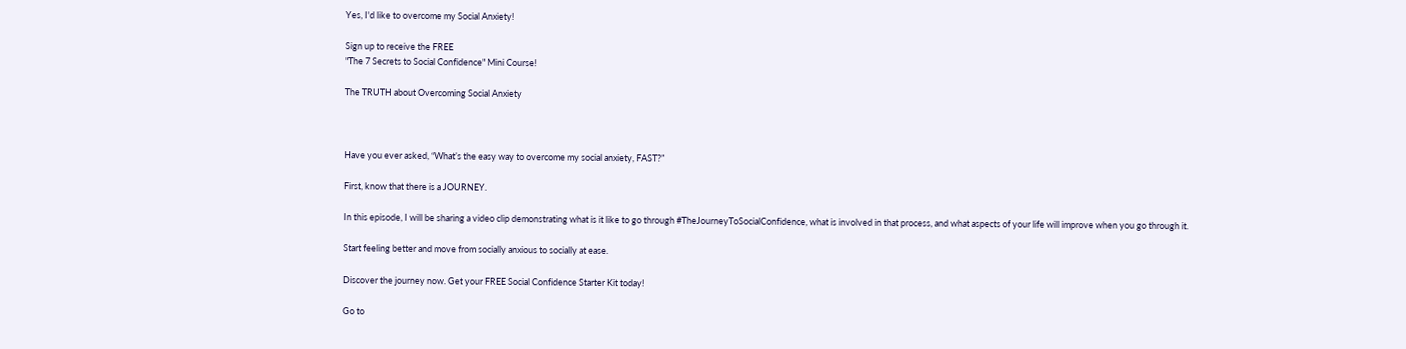Yes, I'd like to overcome my Social Anxiety!

Sign up to receive the FREE
"The 7 Secrets to Social Confidence" Mini Course!

The TRUTH about Overcoming Social Anxiety



Have you ever asked, “What’s the easy way to overcome my social anxiety, FAST?”

First, know that there is a JOURNEY.

In this episode, I will be sharing a video clip demonstrating what is it like to go through #TheJourneyToSocialConfidence, what is involved in that process, and what aspects of your life will improve when you go through it.

Start feeling better and move from socially anxious to socially at ease.

Discover the journey now. Get your FREE Social Confidence Starter Kit today!

Go to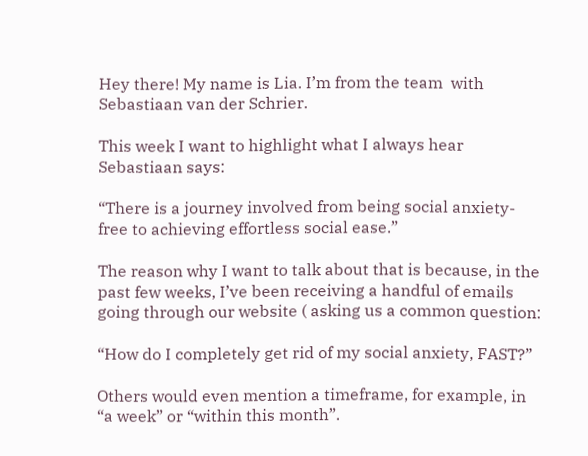Hey there! My name is Lia. I’m from the team  with Sebastiaan van der Schrier.

This week I want to highlight what I always hear Sebastiaan says:

“There is a journey involved from being social anxiety-free to achieving effortless social ease.”

The reason why I want to talk about that is because, in the past few weeks, I’ve been receiving a handful of emails going through our website ( asking us a common question:

“How do I completely get rid of my social anxiety, FAST?”

Others would even mention a timeframe, for example, in “a week” or “within this month”.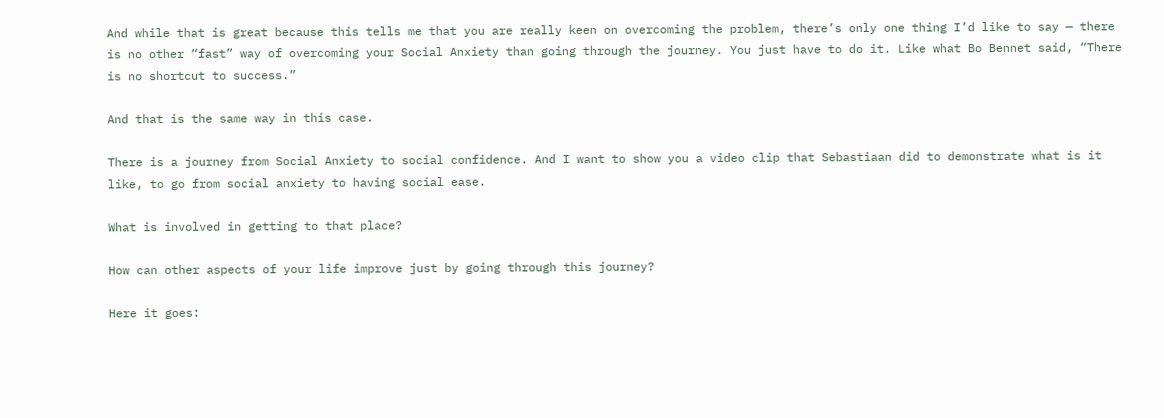And while that is great because this tells me that you are really keen on overcoming the problem, there’s only one thing I’d like to say — there is no other “fast” way of overcoming your Social Anxiety than going through the journey. You just have to do it. Like what Bo Bennet said, “There is no shortcut to success.”

And that is the same way in this case.

There is a journey from Social Anxiety to social confidence. And I want to show you a video clip that Sebastiaan did to demonstrate what is it like, to go from social anxiety to having social ease.

What is involved in getting to that place?

How can other aspects of your life improve just by going through this journey?

Here it goes: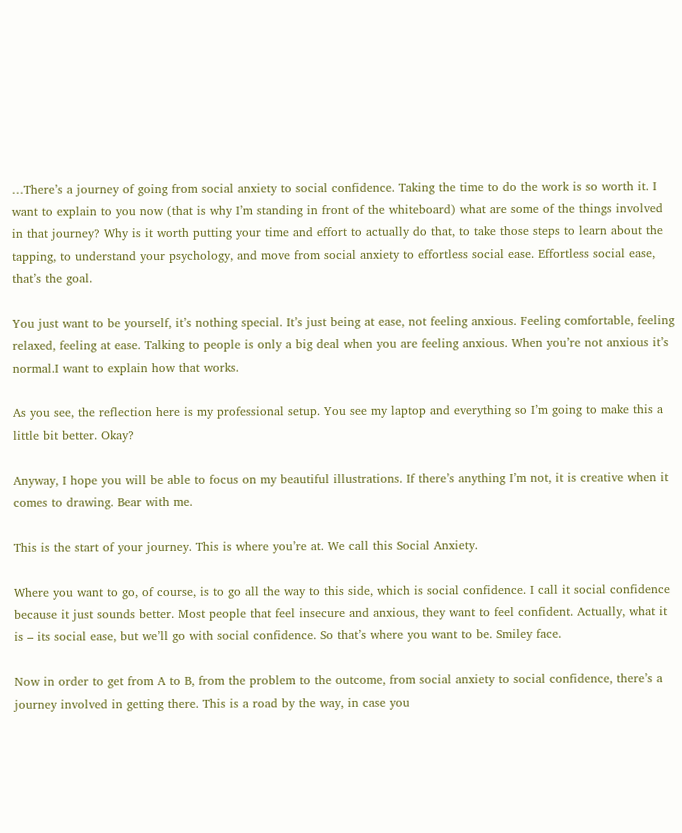…There’s a journey of going from social anxiety to social confidence. Taking the time to do the work is so worth it. I want to explain to you now (that is why I’m standing in front of the whiteboard) what are some of the things involved in that journey? Why is it worth putting your time and effort to actually do that, to take those steps to learn about the tapping, to understand your psychology, and move from social anxiety to effortless social ease. Effortless social ease, that’s the goal.

You just want to be yourself, it’s nothing special. It’s just being at ease, not feeling anxious. Feeling comfortable, feeling relaxed, feeling at ease. Talking to people is only a big deal when you are feeling anxious. When you’re not anxious it’s normal.I want to explain how that works.

As you see, the reflection here is my professional setup. You see my laptop and everything so I’m going to make this a little bit better. Okay?

Anyway, I hope you will be able to focus on my beautiful illustrations. If there’s anything I’m not, it is creative when it comes to drawing. Bear with me.

This is the start of your journey. This is where you’re at. We call this Social Anxiety.

Where you want to go, of course, is to go all the way to this side, which is social confidence. I call it social confidence because it just sounds better. Most people that feel insecure and anxious, they want to feel confident. Actually, what it is – its social ease, but we’ll go with social confidence. So that’s where you want to be. Smiley face.

Now in order to get from A to B, from the problem to the outcome, from social anxiety to social confidence, there’s a journey involved in getting there. This is a road by the way, in case you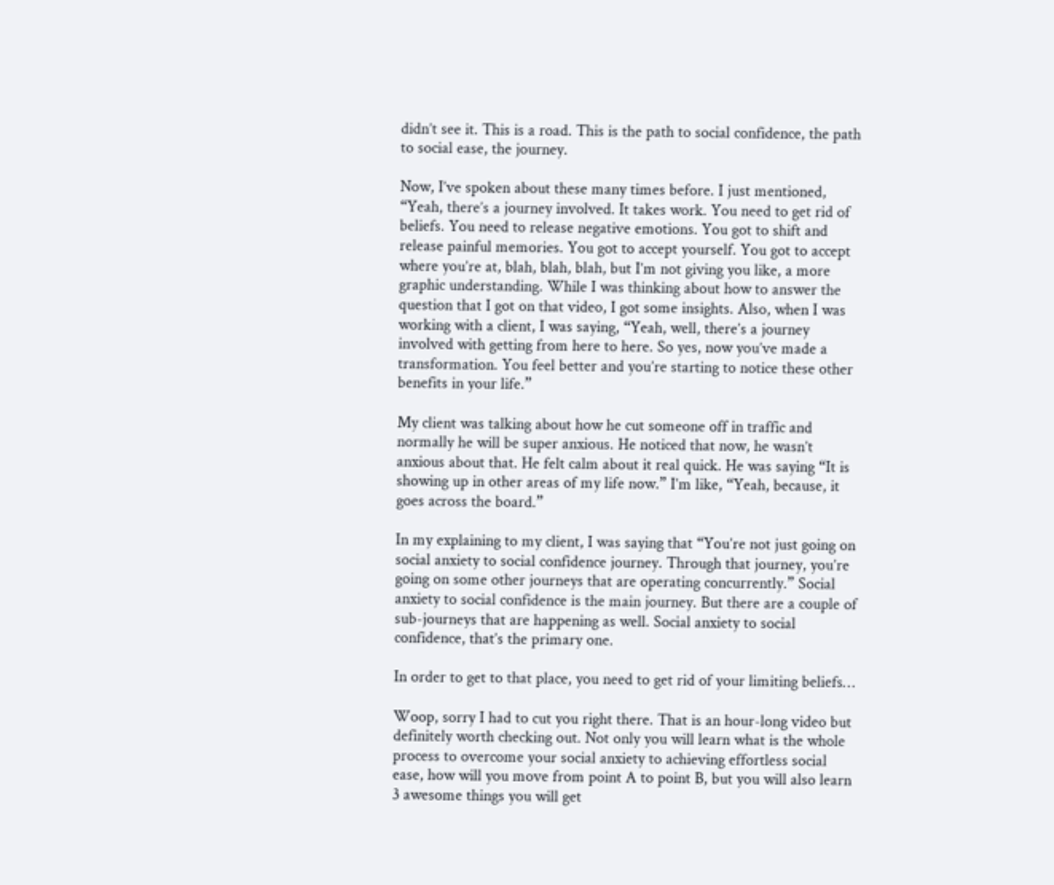didn’t see it. This is a road. This is the path to social confidence, the path to social ease, the journey.

Now, I’ve spoken about these many times before. I just mentioned, “Yeah, there’s a journey involved. It takes work. You need to get rid of beliefs. You need to release negative emotions. You got to shift and release painful memories. You got to accept yourself. You got to accept where you’re at, blah, blah, blah, but I’m not giving you like, a more graphic understanding. While I was thinking about how to answer the question that I got on that video, I got some insights. Also, when I was working with a client, I was saying, “Yeah, well, there’s a journey involved with getting from here to here. So yes, now you’ve made a transformation. You feel better and you’re starting to notice these other benefits in your life.”

My client was talking about how he cut someone off in traffic and normally he will be super anxious. He noticed that now, he wasn’t anxious about that. He felt calm about it real quick. He was saying “It is showing up in other areas of my life now.” I’m like, “Yeah, because, it goes across the board.”

In my explaining to my client, I was saying that “You’re not just going on social anxiety to social confidence journey. Through that journey, you’re going on some other journeys that are operating concurrently.” Social anxiety to social confidence is the main journey. But there are a couple of sub-journeys that are happening as well. Social anxiety to social confidence, that’s the primary one.

In order to get to that place, you need to get rid of your limiting beliefs…

Woop, sorry I had to cut you right there. That is an hour-long video but definitely worth checking out. Not only you will learn what is the whole process to overcome your social anxiety to achieving effortless social ease, how will you move from point A to point B, but you will also learn 3 awesome things you will get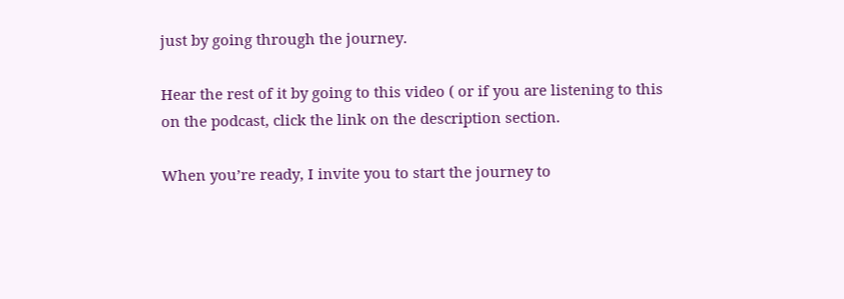just by going through the journey.

Hear the rest of it by going to this video ( or if you are listening to this on the podcast, click the link on the description section.

When you’re ready, I invite you to start the journey to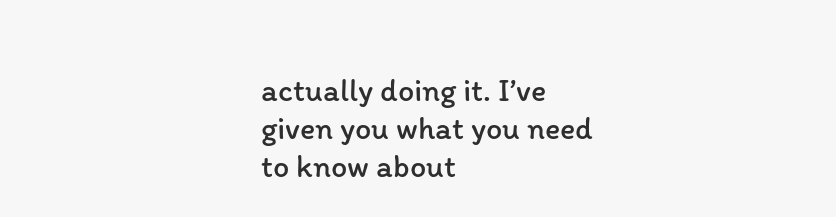actually doing it. I’ve given you what you need to know about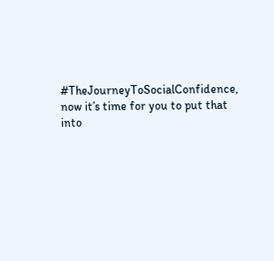#TheJourneyToSocialConfidence, now it’s time for you to put that into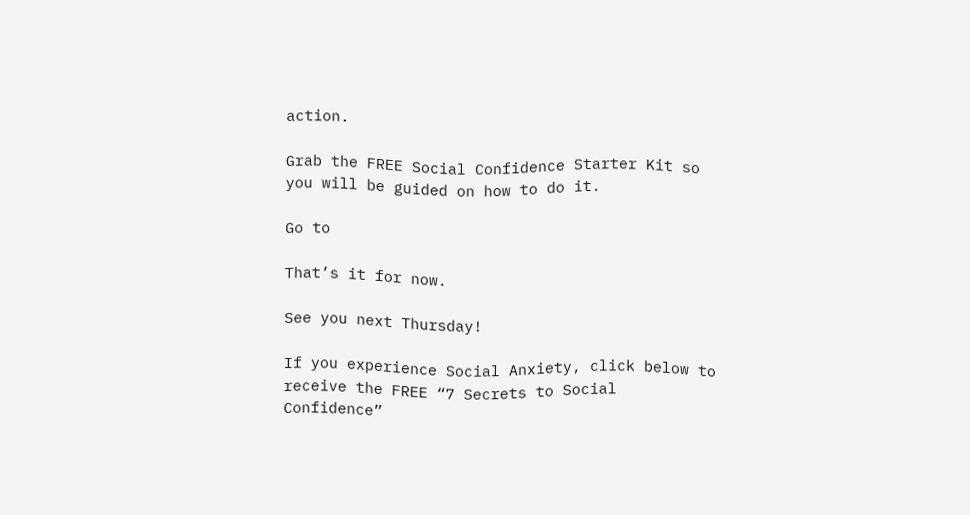action.

Grab the FREE Social Confidence Starter Kit so you will be guided on how to do it.

Go to

That’s it for now.

See you next Thursday!

If you experience Social Anxiety, click below to receive the FREE “7 Secrets to Social Confidence”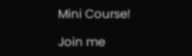Mini Course!

Join me